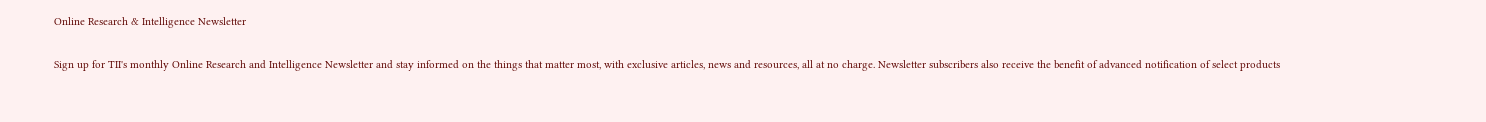Online Research & Intelligence Newsletter

Sign up for TII's monthly Online Research and Intelligence Newsletter and stay informed on the things that matter most, with exclusive articles, news and resources, all at no charge. Newsletter subscribers also receive the benefit of advanced notification of select products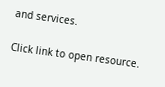and services.

Click link to open resource.